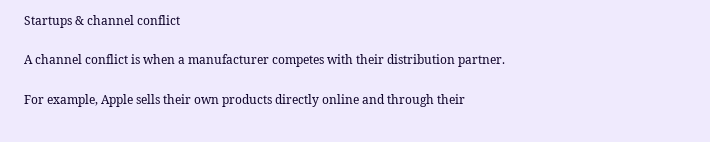Startups & channel conflict

A channel conflict is when a manufacturer competes with their distribution partner.

For example, Apple sells their own products directly online and through their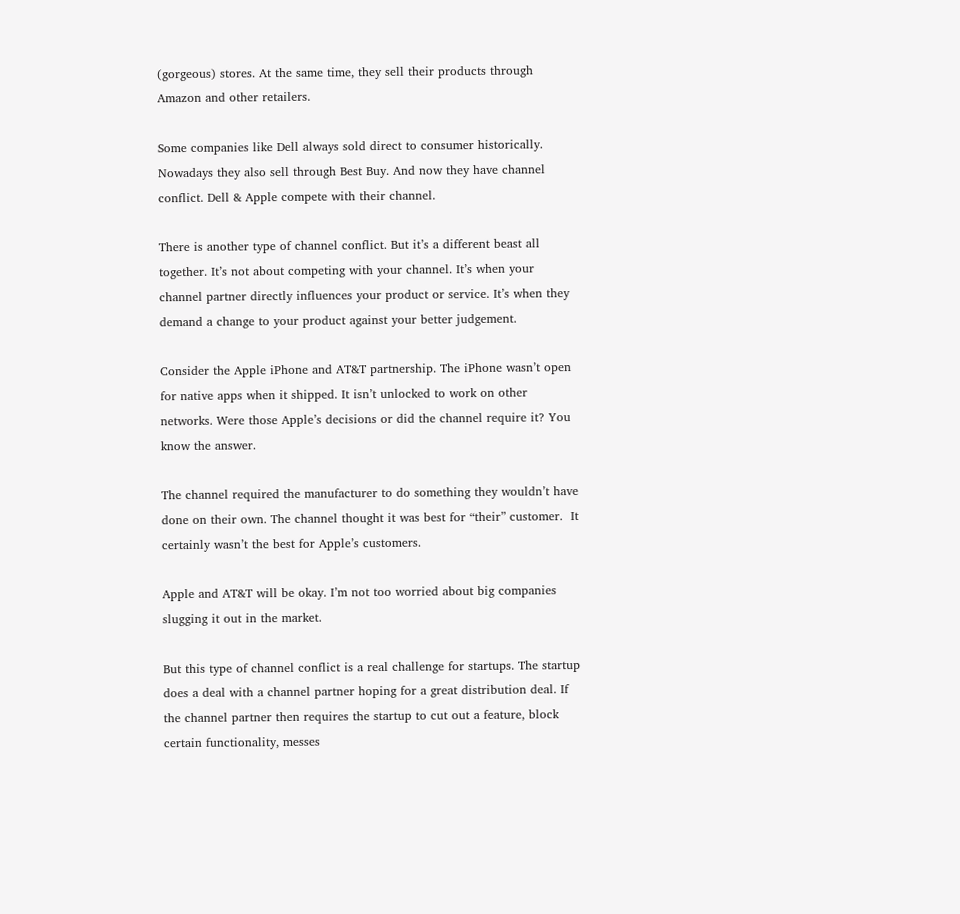(gorgeous) stores. At the same time, they sell their products through Amazon and other retailers.

Some companies like Dell always sold direct to consumer historically. Nowadays they also sell through Best Buy. And now they have channel conflict. Dell & Apple compete with their channel.

There is another type of channel conflict. But it’s a different beast all together. It’s not about competing with your channel. It’s when your channel partner directly influences your product or service. It’s when they demand a change to your product against your better judgement.

Consider the Apple iPhone and AT&T partnership. The iPhone wasn’t open for native apps when it shipped. It isn’t unlocked to work on other networks. Were those Apple’s decisions or did the channel require it? You know the answer.

The channel required the manufacturer to do something they wouldn’t have done on their own. The channel thought it was best for “their” customer.  It certainly wasn’t the best for Apple’s customers.

Apple and AT&T will be okay. I’m not too worried about big companies slugging it out in the market.

But this type of channel conflict is a real challenge for startups. The startup does a deal with a channel partner hoping for a great distribution deal. If the channel partner then requires the startup to cut out a feature, block certain functionality, messes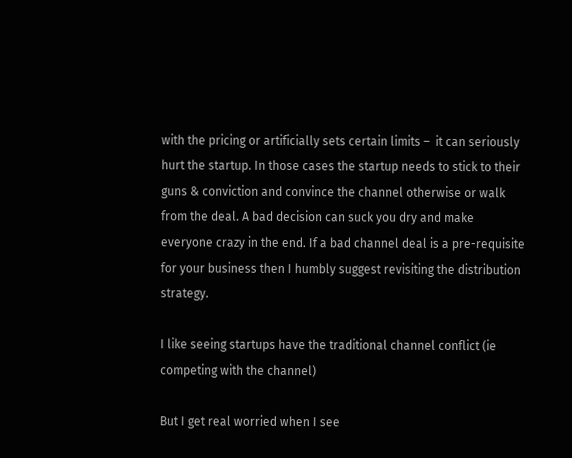with the pricing or artificially sets certain limits –  it can seriously hurt the startup. In those cases the startup needs to stick to their guns & conviction and convince the channel otherwise or walk from the deal. A bad decision can suck you dry and make everyone crazy in the end. If a bad channel deal is a pre-requisite for your business then I humbly suggest revisiting the distribution strategy.

I like seeing startups have the traditional channel conflict (ie competing with the channel)

But I get real worried when I see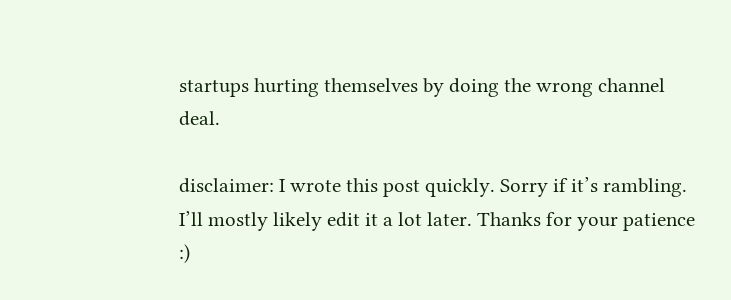startups hurting themselves by doing the wrong channel deal.

disclaimer: I wrote this post quickly. Sorry if it’s rambling. I’ll mostly likely edit it a lot later. Thanks for your patience :)